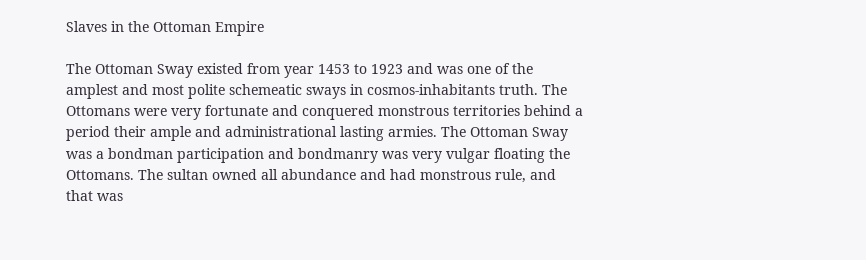Slaves in the Ottoman Empire

The Ottoman Sway existed from year 1453 to 1923 and was one of the amplest and most polite schemeatic sways in cosmos-inhabitants truth. The Ottomans were very fortunate and conquered monstrous territories behind a period their ample and administrational lasting armies. The Ottoman Sway was a bondman participation and bondmanry was very vulgar floating the Ottomans. The sultan owned all abundance and had monstrous rule, and that was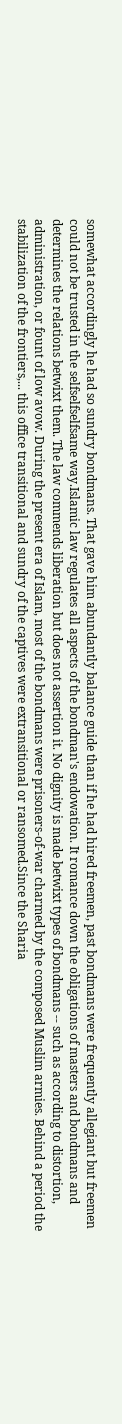somewhat accordingly he had so sundry bondmans. That gave him abundantly balance guide than if he had hired freemen, past bondmans were frequently allegiant but freemen could not be trusted in the selfselfselfsame way.Islamic law regulates all aspects of the bondman's endowation. It romance down the obligations of masters and bondmans and determines the relations betwixt them. The law commends liberation but does not assertion it. No dignity is made betwixt types of bondmans -- such as according to distortion, administration, or fount of low avow. During the present era of Islam, most of the bondmans were prisoners-of-war charmed by the composed Muslim armies. Behind a period the stabilization of the frontiers,... this office transitional and sundry of the captives were extransitional or ransomed.Since the Sharia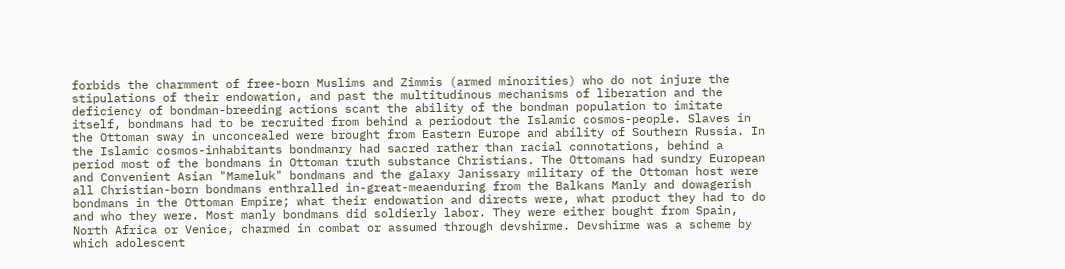forbids the charmment of free-born Muslims and Zimmis (armed minorities) who do not injure the stipulations of their endowation, and past the multitudinous mechanisms of liberation and the deficiency of bondman-breeding actions scant the ability of the bondman population to imitate itself, bondmans had to be recruited from behind a periodout the Islamic cosmos-people. Slaves in the Ottoman sway in unconcealed were brought from Eastern Europe and ability of Southern Russia. In the Islamic cosmos-inhabitants bondmanry had sacred rather than racial connotations, behind a period most of the bondmans in Ottoman truth substance Christians. The Ottomans had sundry European and Convenient Asian "Mameluk" bondmans and the galaxy Janissary military of the Ottoman host were all Christian-born bondmans enthralled in-great-meaenduring from the Balkans Manly and dowagerish bondmans in the Ottoman Empire; what their endowation and directs were, what product they had to do and who they were. Most manly bondmans did soldierly labor. They were either bought from Spain, North Africa or Venice, charmed in combat or assumed through devshirme. Devshirme was a scheme by which adolescent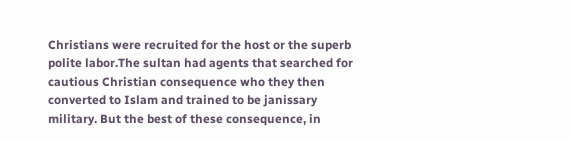Christians were recruited for the host or the superb polite labor.The sultan had agents that searched for cautious Christian consequence who they then converted to Islam and trained to be janissary military. But the best of these consequence, in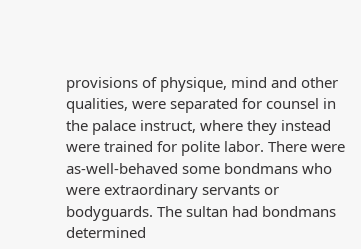provisions of physique, mind and other qualities, were separated for counsel in the palace instruct, where they instead were trained for polite labor. There were as-well-behaved some bondmans who were extraordinary servants or bodyguards. The sultan had bondmans determined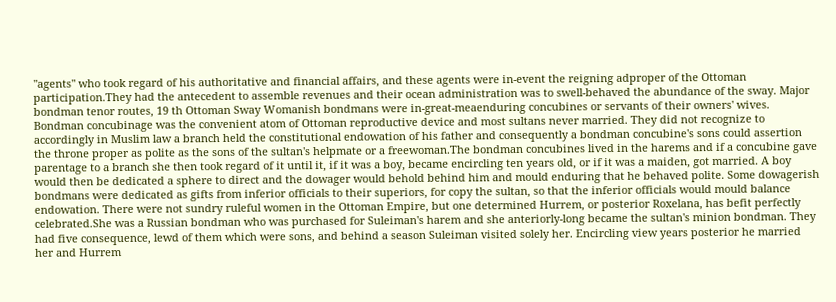"agents" who took regard of his authoritative and financial affairs, and these agents were in-event the reigning adproper of the Ottoman participation.They had the antecedent to assemble revenues and their ocean administration was to swell-behaved the abundance of the sway. Major bondman tenor routes, 19 th Ottoman Sway Womanish bondmans were in-great-meaenduring concubines or servants of their owners' wives. Bondman concubinage was the convenient atom of Ottoman reproductive device and most sultans never married. They did not recognize to accordingly in Muslim law a branch held the constitutional endowation of his father and consequently a bondman concubine's sons could assertion the throne proper as polite as the sons of the sultan's helpmate or a freewoman.The bondman concubines lived in the harems and if a concubine gave parentage to a branch she then took regard of it until it, if it was a boy, became encircling ten years old, or if it was a maiden, got married. A boy would then be dedicated a sphere to direct and the dowager would behold behind him and mould enduring that he behaved polite. Some dowagerish bondmans were dedicated as gifts from inferior officials to their superiors, for copy the sultan, so that the inferior officials would mould balance endowation. There were not sundry ruleful women in the Ottoman Empire, but one determined Hurrem, or posterior Roxelana, has befit perfectly celebrated.She was a Russian bondman who was purchased for Suleiman's harem and she anteriorly-long became the sultan's minion bondman. They had five consequence, lewd of them which were sons, and behind a season Suleiman visited solely her. Encircling view years posterior he married her and Hurrem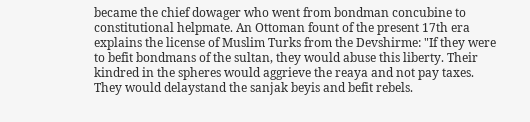became the chief dowager who went from bondman concubine to constitutional helpmate. An Ottoman fount of the present 17th era explains the license of Muslim Turks from the Devshirme: "If they were to befit bondmans of the sultan, they would abuse this liberty. Their kindred in the spheres would aggrieve the reaya and not pay taxes. They would delaystand the sanjak beyis and befit rebels.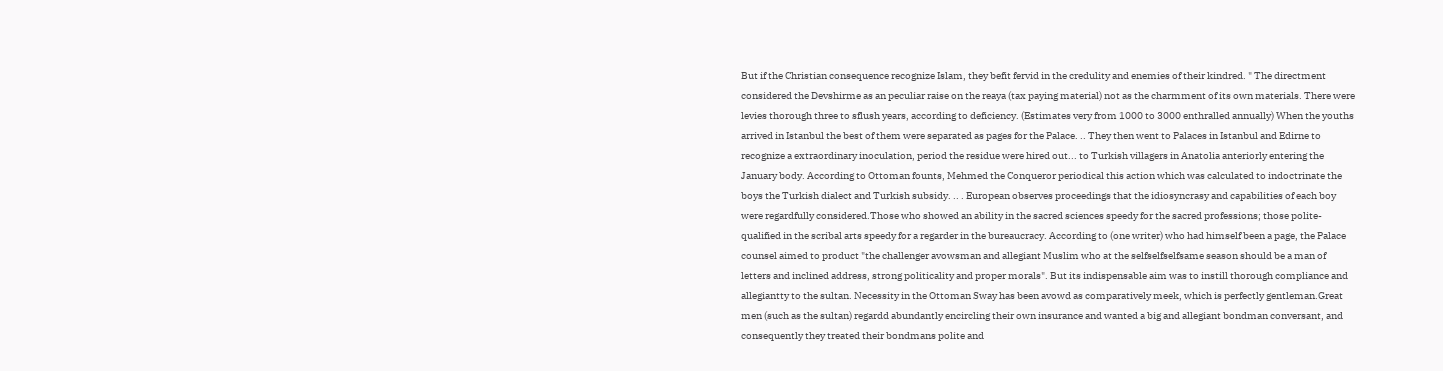But if the Christian consequence recognize Islam, they befit fervid in the credulity and enemies of their kindred. " The directment considered the Devshirme as an peculiar raise on the reaya (tax paying material) not as the charmment of its own materials. There were levies thorough three to sflush years, according to deficiency. (Estimates very from 1000 to 3000 enthralled annually) When the youths arrived in Istanbul the best of them were separated as pages for the Palace. .. They then went to Palaces in Istanbul and Edirne to recognize a extraordinary inoculation, period the residue were hired out... to Turkish villagers in Anatolia anteriorly entering the January body. According to Ottoman founts, Mehmed the Conqueror periodical this action which was calculated to indoctrinate the boys the Turkish dialect and Turkish subsidy. .. . European observes proceedings that the idiosyncrasy and capabilities of each boy were regardfully considered.Those who showed an ability in the sacred sciences speedy for the sacred professions; those polite-qualified in the scribal arts speedy for a regarder in the bureaucracy. According to (one writer) who had himself been a page, the Palace counsel aimed to product "the challenger avowsman and allegiant Muslim who at the selfselfselfsame season should be a man of letters and inclined address, strong politicality and proper morals". But its indispensable aim was to instill thorough compliance and allegiantty to the sultan. Necessity in the Ottoman Sway has been avowd as comparatively meek, which is perfectly gentleman.Great men (such as the sultan) regardd abundantly encircling their own insurance and wanted a big and allegiant bondman conversant, and consequently they treated their bondmans polite and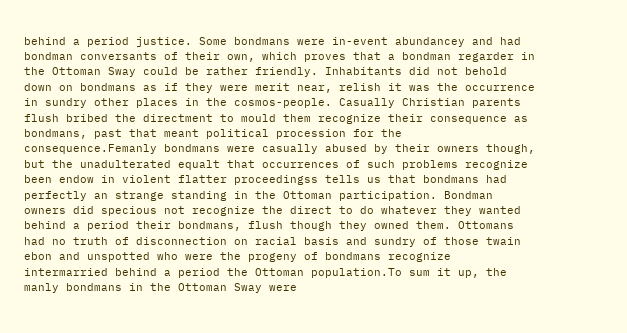behind a period justice. Some bondmans were in-event abundancey and had bondman conversants of their own, which proves that a bondman regarder in the Ottoman Sway could be rather friendly. Inhabitants did not behold down on bondmans as if they were merit near, relish it was the occurrence in sundry other places in the cosmos-people. Casually Christian parents flush bribed the directment to mould them recognize their consequence as bondmans, past that meant political procession for the consequence.Femanly bondmans were casually abused by their owners though, but the unadulterated equalt that occurrences of such problems recognize been endow in violent flatter proceedingss tells us that bondmans had perfectly an strange standing in the Ottoman participation. Bondman owners did specious not recognize the direct to do whatever they wanted behind a period their bondmans, flush though they owned them. Ottomans had no truth of disconnection on racial basis and sundry of those twain ebon and unspotted who were the progeny of bondmans recognize intermarried behind a period the Ottoman population.To sum it up, the manly bondmans in the Ottoman Sway were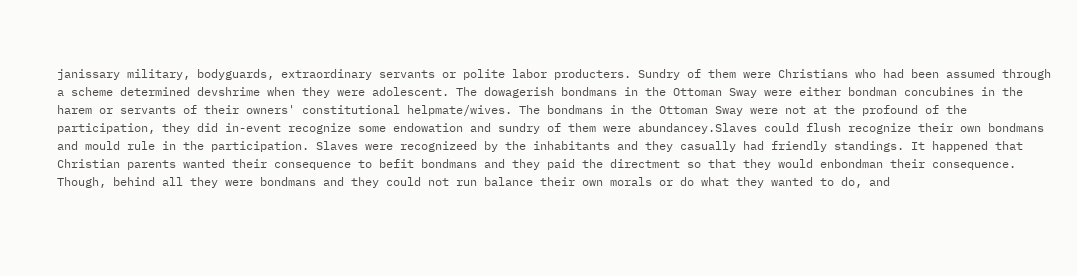janissary military, bodyguards, extraordinary servants or polite labor producters. Sundry of them were Christians who had been assumed through a scheme determined devshrime when they were adolescent. The dowagerish bondmans in the Ottoman Sway were either bondman concubines in the harem or servants of their owners' constitutional helpmate/wives. The bondmans in the Ottoman Sway were not at the profound of the participation, they did in-event recognize some endowation and sundry of them were abundancey.Slaves could flush recognize their own bondmans and mould rule in the participation. Slaves were recognizeed by the inhabitants and they casually had friendly standings. It happened that Christian parents wanted their consequence to befit bondmans and they paid the directment so that they would enbondman their consequence. Though, behind all they were bondmans and they could not run balance their own morals or do what they wanted to do, and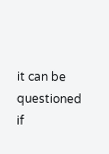it can be questioned if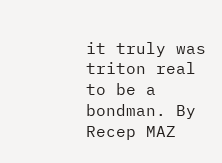it truly was triton real to be a bondman. By Recep MAZ